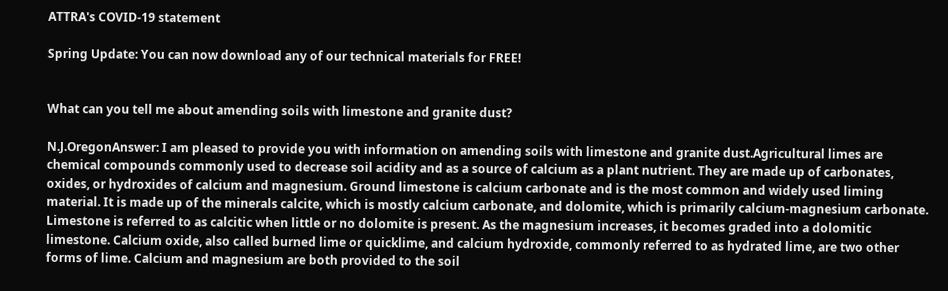ATTRA's COVID-19 statement

Spring Update: You can now download any of our technical materials for FREE!


What can you tell me about amending soils with limestone and granite dust?

N.J.OregonAnswer: I am pleased to provide you with information on amending soils with limestone and granite dust.Agricultural limes are chemical compounds commonly used to decrease soil acidity and as a source of calcium as a plant nutrient. They are made up of carbonates, oxides, or hydroxides of calcium and magnesium. Ground limestone is calcium carbonate and is the most common and widely used liming material. It is made up of the minerals calcite, which is mostly calcium carbonate, and dolomite, which is primarily calcium-magnesium carbonate. Limestone is referred to as calcitic when little or no dolomite is present. As the magnesium increases, it becomes graded into a dolomitic limestone. Calcium oxide, also called burned lime or quicklime, and calcium hydroxide, commonly referred to as hydrated lime, are two other forms of lime. Calcium and magnesium are both provided to the soil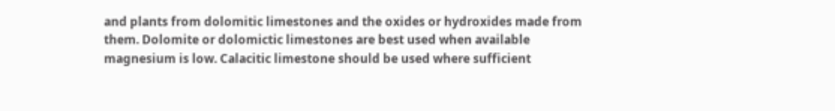and plants from dolomitic limestones and the oxides or hydroxides made from them. Dolomite or dolomictic limestones are best used when available magnesium is low. Calacitic limestone should be used where sufficient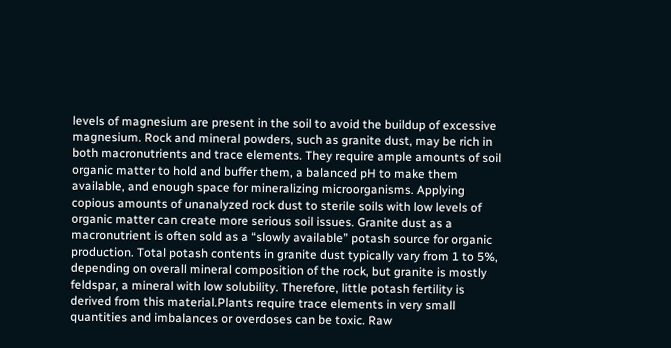levels of magnesium are present in the soil to avoid the buildup of excessive magnesium. Rock and mineral powders, such as granite dust, may be rich in both macronutrients and trace elements. They require ample amounts of soil organic matter to hold and buffer them, a balanced pH to make them available, and enough space for mineralizing microorganisms. Applying copious amounts of unanalyzed rock dust to sterile soils with low levels of organic matter can create more serious soil issues. Granite dust as a macronutrient is often sold as a “slowly available” potash source for organic production. Total potash contents in granite dust typically vary from 1 to 5%, depending on overall mineral composition of the rock, but granite is mostly feldspar, a mineral with low solubility. Therefore, little potash fertility is derived from this material.Plants require trace elements in very small quantities and imbalances or overdoses can be toxic. Raw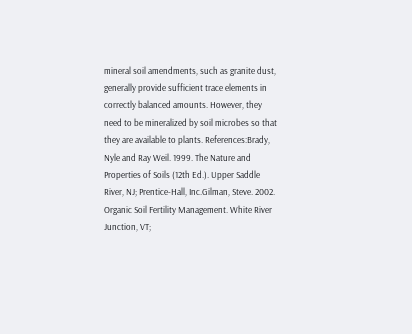mineral soil amendments, such as granite dust, generally provide sufficient trace elements in correctly balanced amounts. However, they need to be mineralized by soil microbes so that they are available to plants. References:Brady, Nyle and Ray Weil. 1999. The Nature and Properties of Soils (12th Ed.). Upper Saddle River, NJ; Prentice-Hall, Inc.Gilman, Steve. 2002. Organic Soil Fertility Management. White River Junction, VT;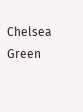Chelsea Green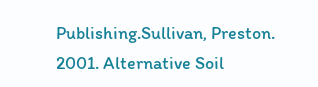Publishing.Sullivan, Preston. 2001. Alternative Soil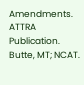Amendments. ATTRA Publication. Butte, MT; NCAT.